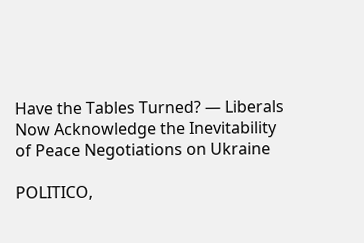Have the Tables Turned? — Liberals Now Acknowledge the Inevitability of Peace Negotiations on Ukraine

POLITICO,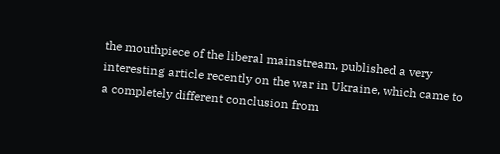the mouthpiece of the liberal mainstream, published a very interesting article recently on the war in Ukraine, which came to a completely different conclusion from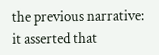the previous narrative: it asserted that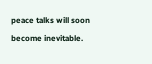peace talks will soon become inevitable.